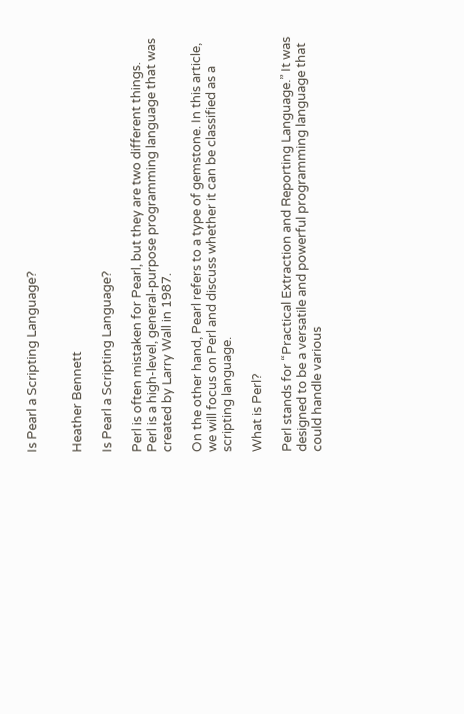Is Pearl a Scripting Language?


Heather Bennett

Is Pearl a Scripting Language?

Perl is often mistaken for Pearl, but they are two different things. Perl is a high-level, general-purpose programming language that was created by Larry Wall in 1987.

On the other hand, Pearl refers to a type of gemstone. In this article, we will focus on Perl and discuss whether it can be classified as a scripting language.

What is Perl?

Perl stands for “Practical Extraction and Reporting Language.” It was designed to be a versatile and powerful programming language that could handle various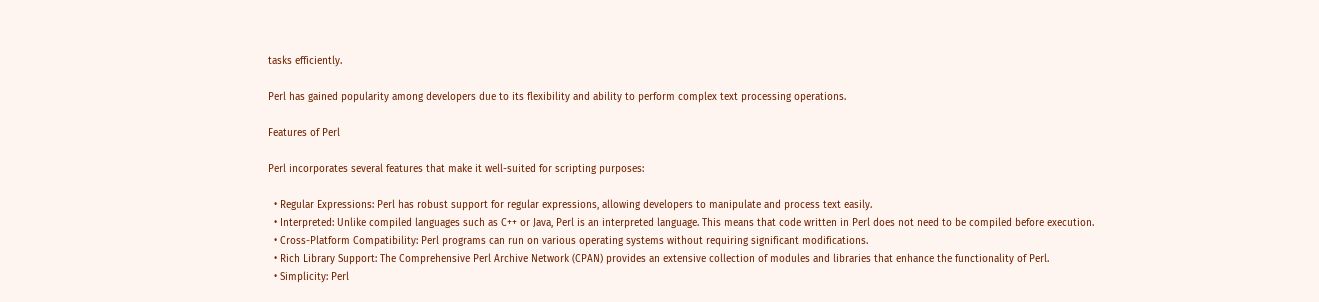tasks efficiently.

Perl has gained popularity among developers due to its flexibility and ability to perform complex text processing operations.

Features of Perl

Perl incorporates several features that make it well-suited for scripting purposes:

  • Regular Expressions: Perl has robust support for regular expressions, allowing developers to manipulate and process text easily.
  • Interpreted: Unlike compiled languages such as C++ or Java, Perl is an interpreted language. This means that code written in Perl does not need to be compiled before execution.
  • Cross-Platform Compatibility: Perl programs can run on various operating systems without requiring significant modifications.
  • Rich Library Support: The Comprehensive Perl Archive Network (CPAN) provides an extensive collection of modules and libraries that enhance the functionality of Perl.
  • Simplicity: Perl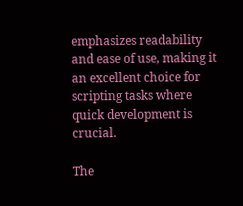emphasizes readability and ease of use, making it an excellent choice for scripting tasks where quick development is crucial.

The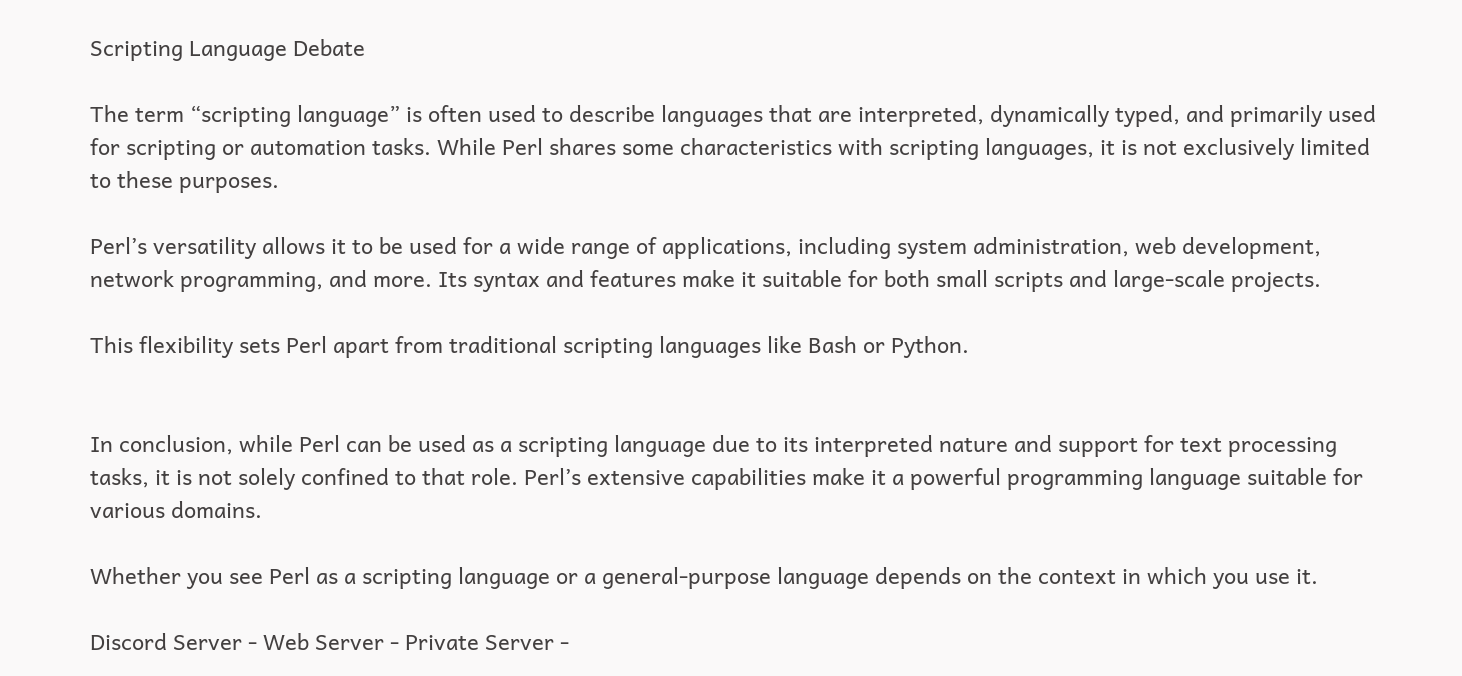Scripting Language Debate

The term “scripting language” is often used to describe languages that are interpreted, dynamically typed, and primarily used for scripting or automation tasks. While Perl shares some characteristics with scripting languages, it is not exclusively limited to these purposes.

Perl’s versatility allows it to be used for a wide range of applications, including system administration, web development, network programming, and more. Its syntax and features make it suitable for both small scripts and large-scale projects.

This flexibility sets Perl apart from traditional scripting languages like Bash or Python.


In conclusion, while Perl can be used as a scripting language due to its interpreted nature and support for text processing tasks, it is not solely confined to that role. Perl’s extensive capabilities make it a powerful programming language suitable for various domains.

Whether you see Perl as a scripting language or a general-purpose language depends on the context in which you use it.

Discord Server - Web Server - Private Server -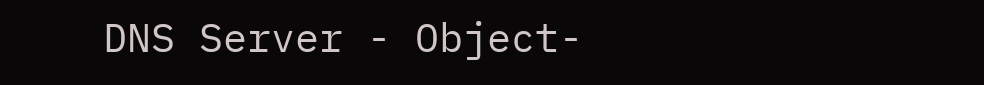DNS Server - Object-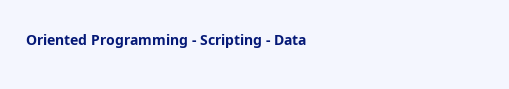Oriented Programming - Scripting - Data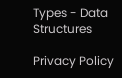Types - Data Structures

Privacy Policy